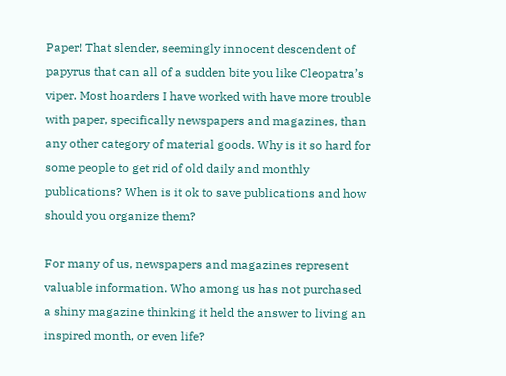Paper! That slender, seemingly innocent descendent of papyrus that can all of a sudden bite you like Cleopatra’s viper. Most hoarders I have worked with have more trouble with paper, specifically newspapers and magazines, than any other category of material goods. Why is it so hard for some people to get rid of old daily and monthly publications? When is it ok to save publications and how should you organize them?

For many of us, newspapers and magazines represent valuable information. Who among us has not purchased a shiny magazine thinking it held the answer to living an inspired month, or even life?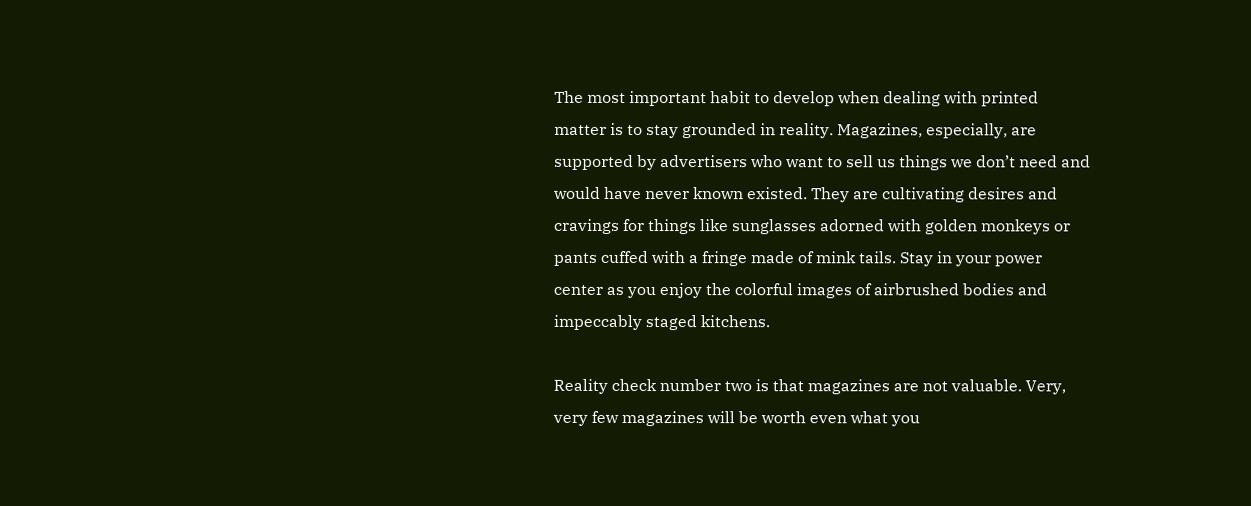The most important habit to develop when dealing with printed matter is to stay grounded in reality. Magazines, especially, are supported by advertisers who want to sell us things we don’t need and would have never known existed. They are cultivating desires and cravings for things like sunglasses adorned with golden monkeys or pants cuffed with a fringe made of mink tails. Stay in your power center as you enjoy the colorful images of airbrushed bodies and impeccably staged kitchens.

Reality check number two is that magazines are not valuable. Very, very few magazines will be worth even what you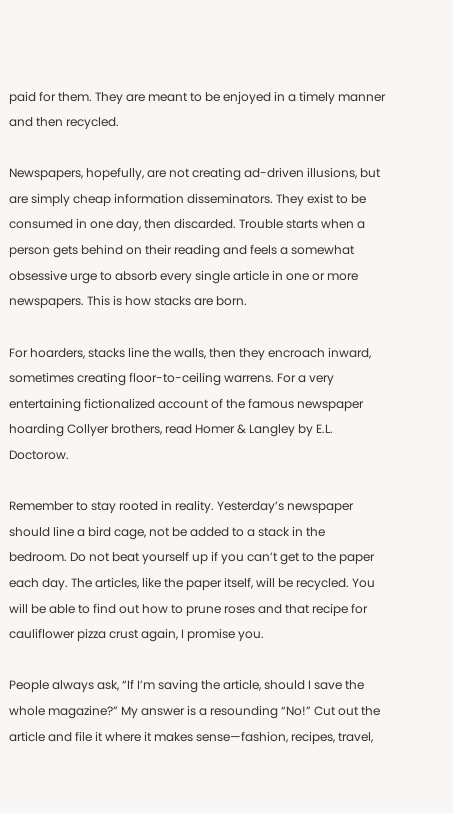paid for them. They are meant to be enjoyed in a timely manner and then recycled.

Newspapers, hopefully, are not creating ad-driven illusions, but are simply cheap information disseminators. They exist to be consumed in one day, then discarded. Trouble starts when a person gets behind on their reading and feels a somewhat obsessive urge to absorb every single article in one or more newspapers. This is how stacks are born.

For hoarders, stacks line the walls, then they encroach inward, sometimes creating floor-to-ceiling warrens. For a very entertaining fictionalized account of the famous newspaper hoarding Collyer brothers, read Homer & Langley by E.L. Doctorow.

Remember to stay rooted in reality. Yesterday’s newspaper should line a bird cage, not be added to a stack in the bedroom. Do not beat yourself up if you can’t get to the paper each day. The articles, like the paper itself, will be recycled. You will be able to find out how to prune roses and that recipe for cauliflower pizza crust again, I promise you.

People always ask, “If I’m saving the article, should I save the whole magazine?” My answer is a resounding “No!” Cut out the article and file it where it makes sense—fashion, recipes, travel,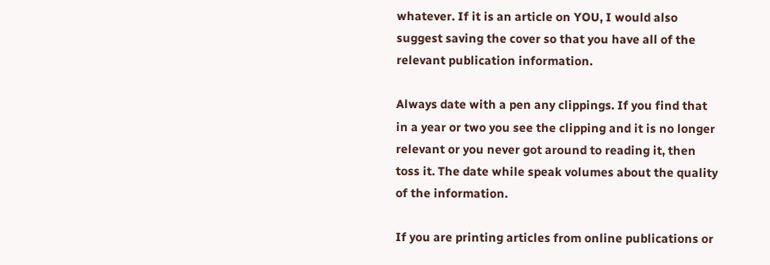whatever. If it is an article on YOU, I would also suggest saving the cover so that you have all of the relevant publication information.

Always date with a pen any clippings. If you find that in a year or two you see the clipping and it is no longer relevant or you never got around to reading it, then toss it. The date while speak volumes about the quality of the information.

If you are printing articles from online publications or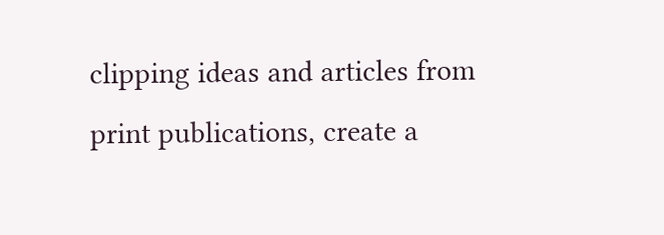clipping ideas and articles from print publications, create a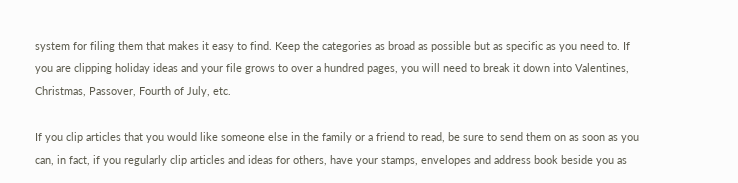system for filing them that makes it easy to find. Keep the categories as broad as possible but as specific as you need to. If you are clipping holiday ideas and your file grows to over a hundred pages, you will need to break it down into Valentines, Christmas, Passover, Fourth of July, etc.

If you clip articles that you would like someone else in the family or a friend to read, be sure to send them on as soon as you can, in fact, if you regularly clip articles and ideas for others, have your stamps, envelopes and address book beside you as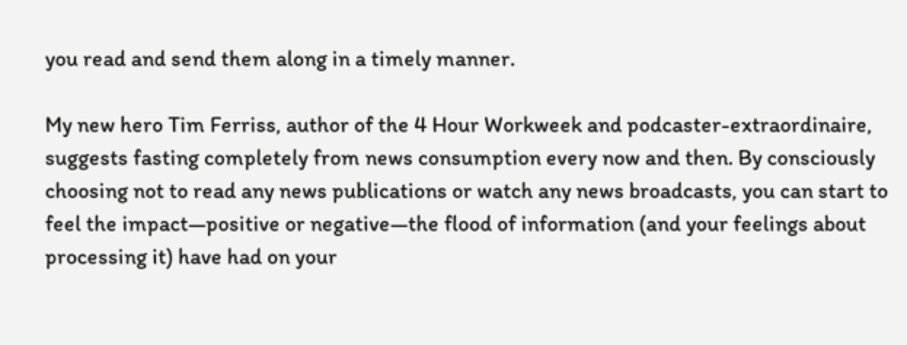you read and send them along in a timely manner.

My new hero Tim Ferriss, author of the 4 Hour Workweek and podcaster-extraordinaire, suggests fasting completely from news consumption every now and then. By consciously choosing not to read any news publications or watch any news broadcasts, you can start to feel the impact—positive or negative—the flood of information (and your feelings about processing it) have had on your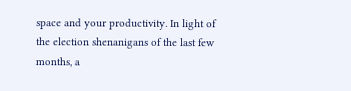space and your productivity. In light of the election shenanigans of the last few months, a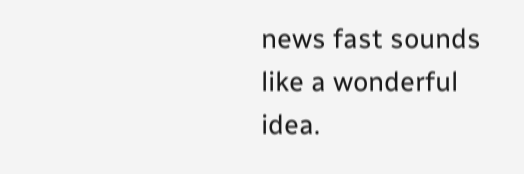news fast sounds like a wonderful idea.